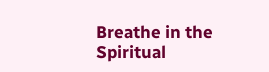Breathe in the Spiritual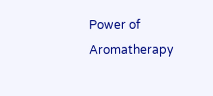Power of Aromatherapy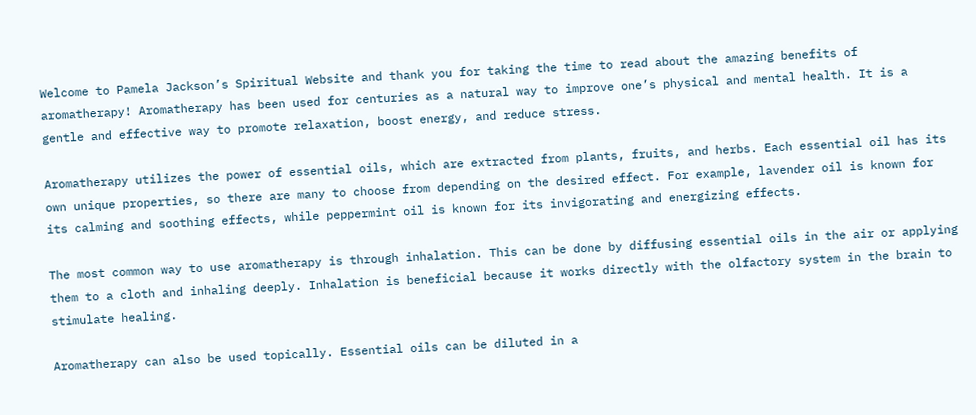Welcome to Pamela Jackson’s Spiritual Website and thank you for taking the time to read about the amazing benefits of aromatherapy! Aromatherapy has been used for centuries as a natural way to improve one’s physical and mental health. It is a gentle and effective way to promote relaxation, boost energy, and reduce stress.

Aromatherapy utilizes the power of essential oils, which are extracted from plants, fruits, and herbs. Each essential oil has its own unique properties, so there are many to choose from depending on the desired effect. For example, lavender oil is known for its calming and soothing effects, while peppermint oil is known for its invigorating and energizing effects.

The most common way to use aromatherapy is through inhalation. This can be done by diffusing essential oils in the air or applying them to a cloth and inhaling deeply. Inhalation is beneficial because it works directly with the olfactory system in the brain to stimulate healing.

Aromatherapy can also be used topically. Essential oils can be diluted in a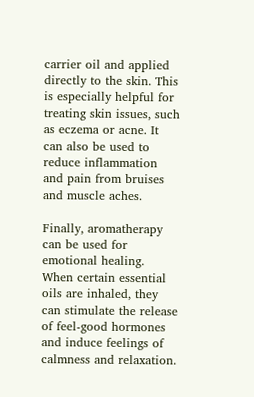carrier oil and applied directly to the skin. This is especially helpful for treating skin issues, such as eczema or acne. It can also be used to reduce inflammation and pain from bruises and muscle aches.

Finally, aromatherapy can be used for emotional healing. When certain essential oils are inhaled, they can stimulate the release of feel-good hormones and induce feelings of calmness and relaxation.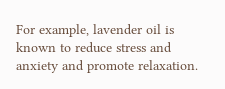For example, lavender oil is known to reduce stress and anxiety and promote relaxation.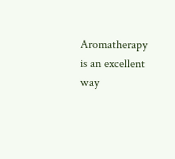Aromatherapy is an excellent way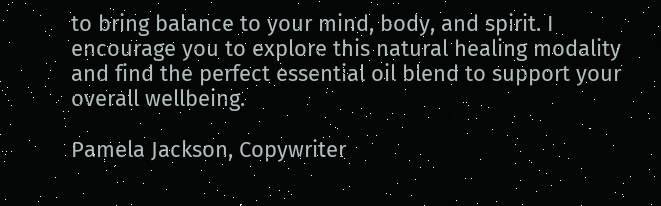to bring balance to your mind, body, and spirit. I encourage you to explore this natural healing modality and find the perfect essential oil blend to support your overall wellbeing.

Pamela Jackson, Copywriter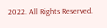2022. All Rights Reserved.